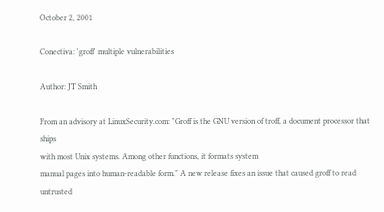October 2, 2001

Conectiva: 'groff' multiple vulnerabilities

Author: JT Smith

From an advisory at LinuxSecurity.com: "Groff is the GNU version of troff, a document processor that ships
with most Unix systems. Among other functions, it formats system
manual pages into human-readable form." A new release fixes an issue that caused groff to read untrusted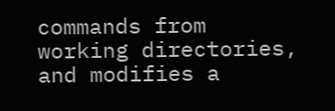commands from working directories, and modifies a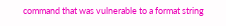command that was vulnerable to a format string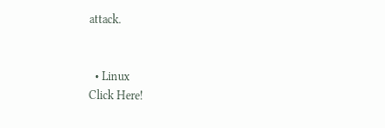attack.


  • Linux
Click Here!